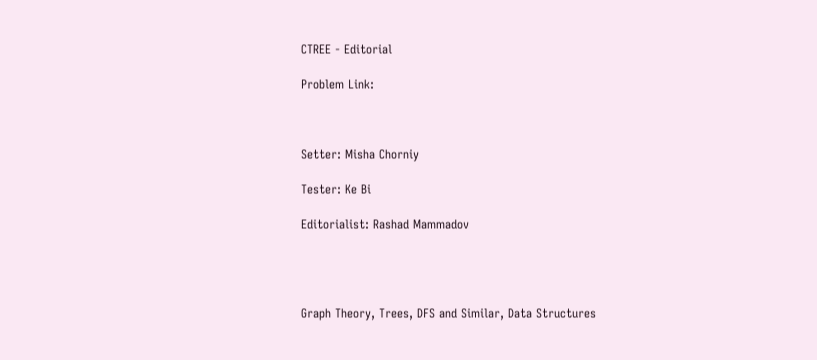CTREE - Editorial

Problem Link:



Setter: Misha Chorniy

Tester: Ke Bi

Editorialist: Rashad Mammadov




Graph Theory, Trees, DFS and Similar, Data Structures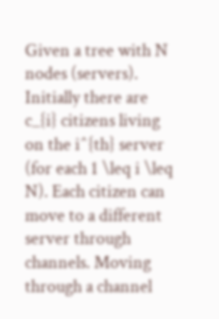Given a tree with N nodes (servers). Initially there are c_{i} citizens living on the i^{th} server (for each 1 \leq i \leq N). Each citizen can move to a different server through channels. Moving through a channel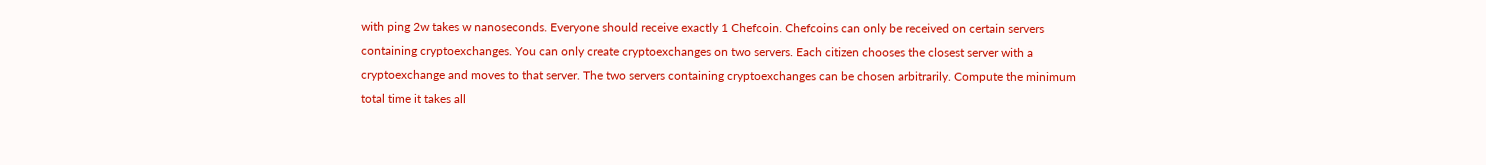with ping 2w takes w nanoseconds. Everyone should receive exactly 1 Chefcoin. Chefcoins can only be received on certain servers containing cryptoexchanges. You can only create cryptoexchanges on two servers. Each citizen chooses the closest server with a cryptoexchange and moves to that server. The two servers containing cryptoexchanges can be chosen arbitrarily. Compute the minimum total time it takes all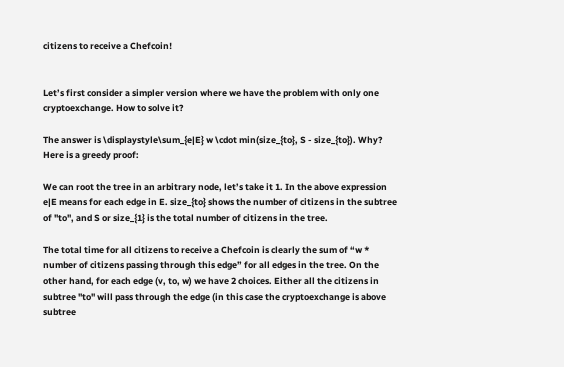citizens to receive a Chefcoin!


Let’s first consider a simpler version where we have the problem with only one cryptoexchange. How to solve it?

The answer is \displaystyle\sum_{e|E} w \cdot min(size_{to}, S - size_{to}). Why? Here is a greedy proof:

We can root the tree in an arbitrary node, let’s take it 1. In the above expression e|E means for each edge in E. size_{to} shows the number of citizens in the subtree of "to", and S or size_{1} is the total number of citizens in the tree.

The total time for all citizens to receive a Chefcoin is clearly the sum of “w * number of citizens passing through this edge” for all edges in the tree. On the other hand, for each edge (v, to, w) we have 2 choices. Either all the citizens in subtree "to" will pass through the edge (in this case the cryptoexchange is above subtree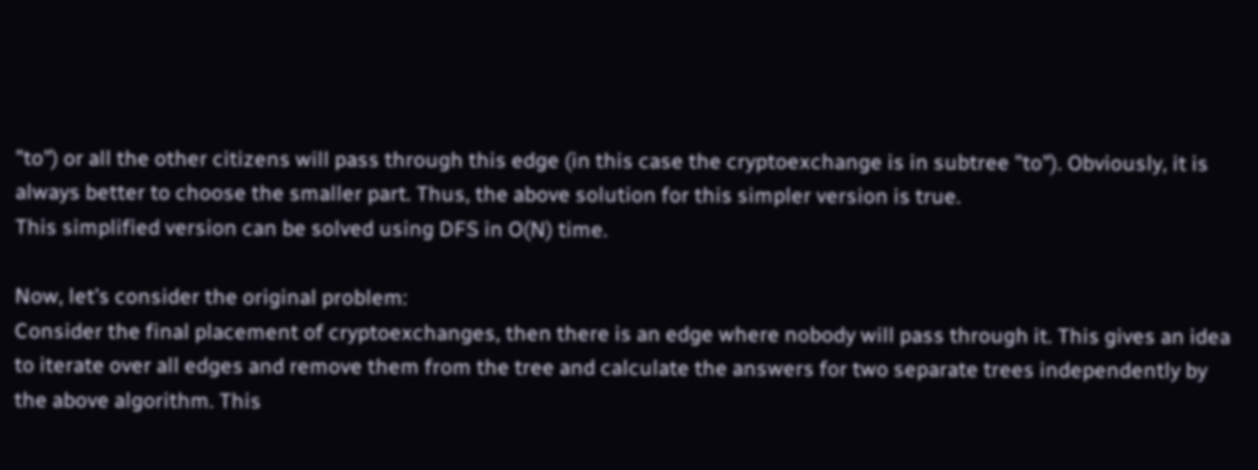"to") or all the other citizens will pass through this edge (in this case the cryptoexchange is in subtree "to"). Obviously, it is always better to choose the smaller part. Thus, the above solution for this simpler version is true.
This simplified version can be solved using DFS in O(N) time.

Now, let’s consider the original problem:
Consider the final placement of cryptoexchanges, then there is an edge where nobody will pass through it. This gives an idea to iterate over all edges and remove them from the tree and calculate the answers for two separate trees independently by the above algorithm. This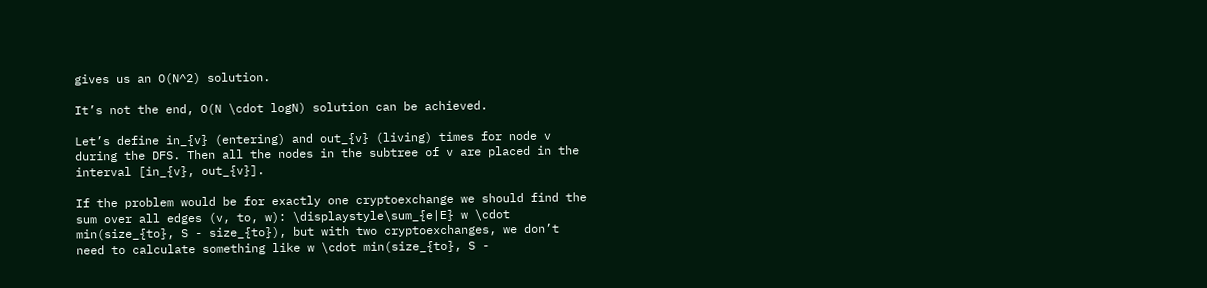gives us an O(N^2) solution.

It’s not the end, O(N \cdot logN) solution can be achieved.

Let’s define in_{v} (entering) and out_{v} (living) times for node v during the DFS. Then all the nodes in the subtree of v are placed in the interval [in_{v}, out_{v}].

If the problem would be for exactly one cryptoexchange we should find the sum over all edges (v, to, w): \displaystyle\sum_{e|E} w \cdot min(size_{to}, S - size_{to}), but with two cryptoexchanges, we don’t need to calculate something like w \cdot min(size_{to}, S -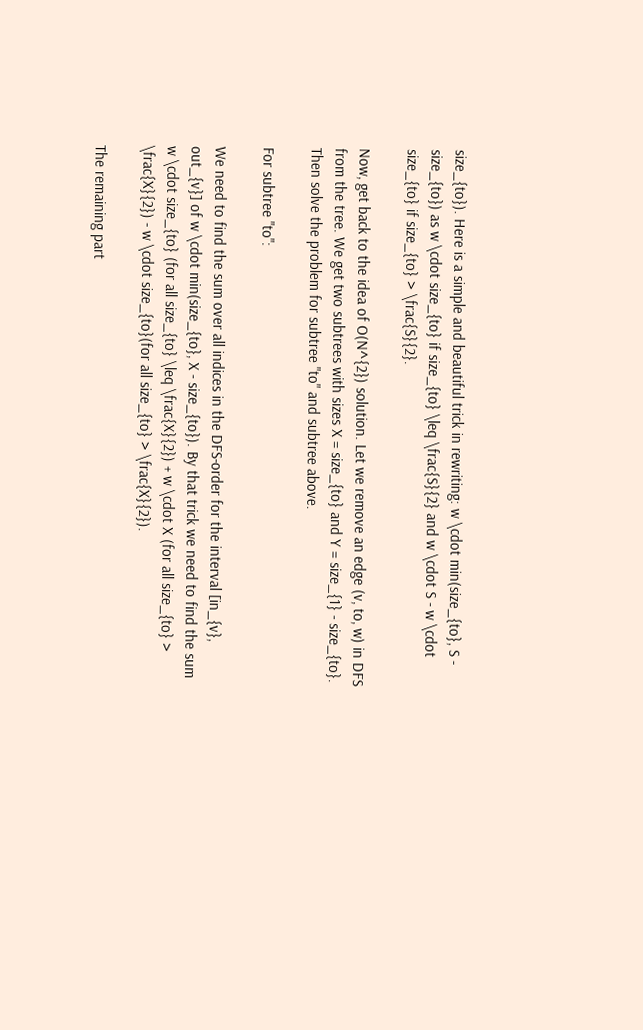size_{to}). Here is a simple and beautiful trick in rewriting: w \cdot min(size_{to}, S - size_{to}) as w \cdot size_{to} if size_{to} \leq \frac{S}{2} and w \cdot S - w \cdot size_{to} if size_{to} > \frac{S}{2}.

Now, get back to the idea of O(N^{2}) solution. Let we remove an edge (v, to, w) in DFS from the tree. We get two subtrees with sizes X = size_{to} and Y = size_{1} - size_{to}. Then solve the problem for subtree "to" and subtree above.

For subtree "to":

We need to find the sum over all indices in the DFS-order for the interval [in_{v}, out_{v}] of w \cdot min(size_{to}, X - size_{to}). By that trick we need to find the sum w \cdot size_{to} (for all size_{to} \leq \frac{X}{2}) + w \cdot X (for all size_{to} > \frac{X}{2}) - w \cdot size_{to}(for all size_{to} > \frac{X}{2}).

The remaining part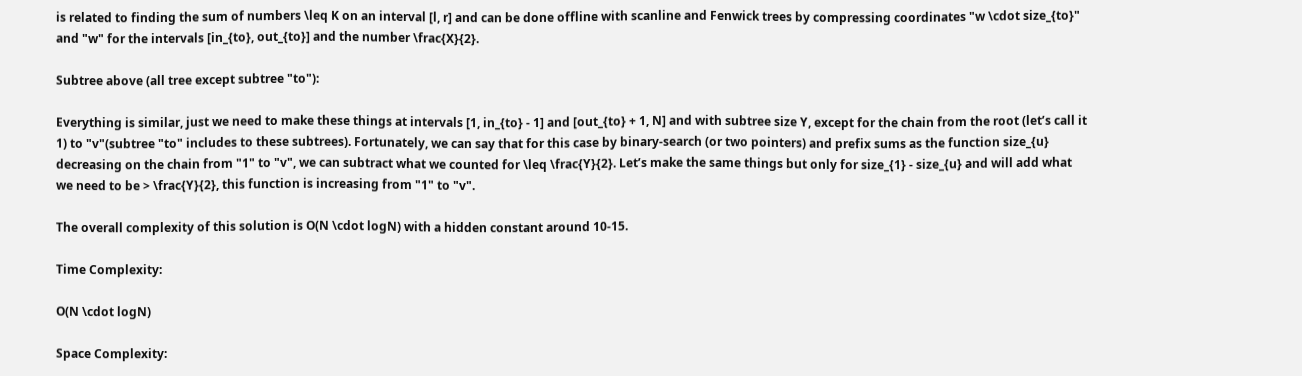is related to finding the sum of numbers \leq K on an interval [l, r] and can be done offline with scanline and Fenwick trees by compressing coordinates "w \cdot size_{to}" and "w" for the intervals [in_{to}, out_{to}] and the number \frac{X}{2}.

Subtree above (all tree except subtree "to"):

Everything is similar, just we need to make these things at intervals [1, in_{to} - 1] and [out_{to} + 1, N] and with subtree size Y, except for the chain from the root (let’s call it 1) to "v"(subtree "to" includes to these subtrees). Fortunately, we can say that for this case by binary-search (or two pointers) and prefix sums as the function size_{u} decreasing on the chain from "1" to "v", we can subtract what we counted for \leq \frac{Y}{2}. Let’s make the same things but only for size_{1} - size_{u} and will add what we need to be > \frac{Y}{2}, this function is increasing from "1" to "v".

The overall complexity of this solution is O(N \cdot logN) with a hidden constant around 10-15.

Time Complexity:

O(N \cdot logN)

Space Complexity: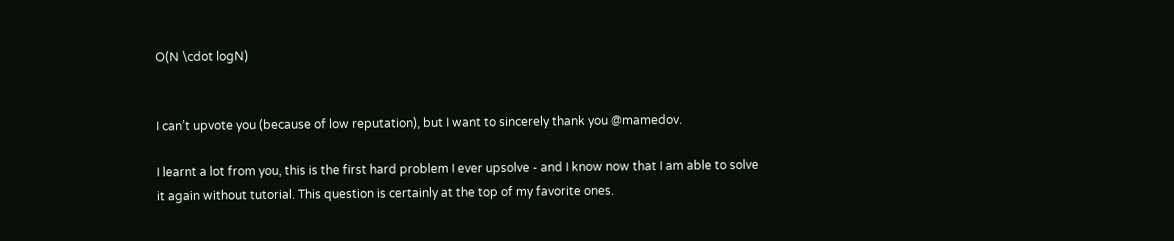O(N \cdot logN)


I can’t upvote you (because of low reputation), but I want to sincerely thank you @mamedov.

I learnt a lot from you, this is the first hard problem I ever upsolve - and I know now that I am able to solve it again without tutorial. This question is certainly at the top of my favorite ones.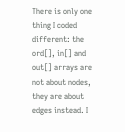There is only one thing I coded different: the ord[], in[] and out[] arrays are not about nodes, they are about edges instead. I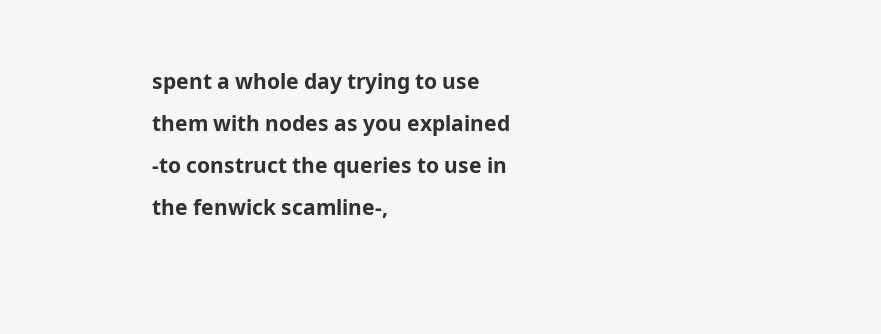spent a whole day trying to use them with nodes as you explained -to construct the queries to use in the fenwick scamline-,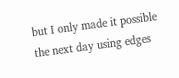but I only made it possible the next day using edges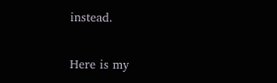instead.

Here is my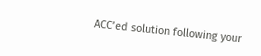ACC’ed solution following your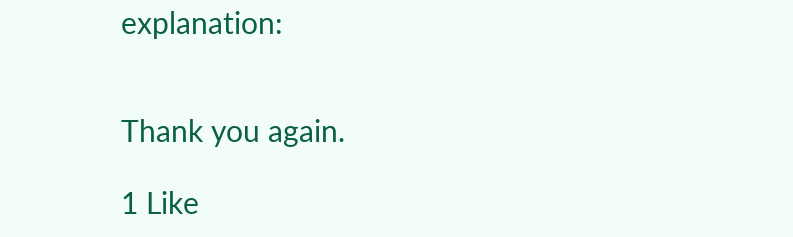explanation:


Thank you again.

1 Like